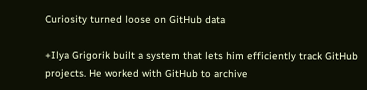Curiosity turned loose on GitHub data

+Ilya Grigorik built a system that lets him efficiently track GitHub projects. He worked with GitHub to archive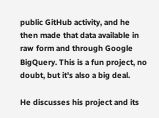public GitHub activity, and he then made that data available in raw form and through Google BigQuery. This is a fun project, no doubt, but it's also a big deal.

He discusses his project and its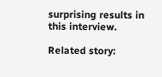surprising results in this interview.

Related story: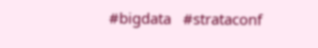#bigdata   #strataconf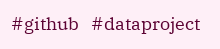#github   #dataproject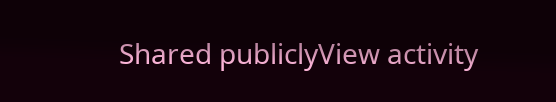Shared publiclyView activity